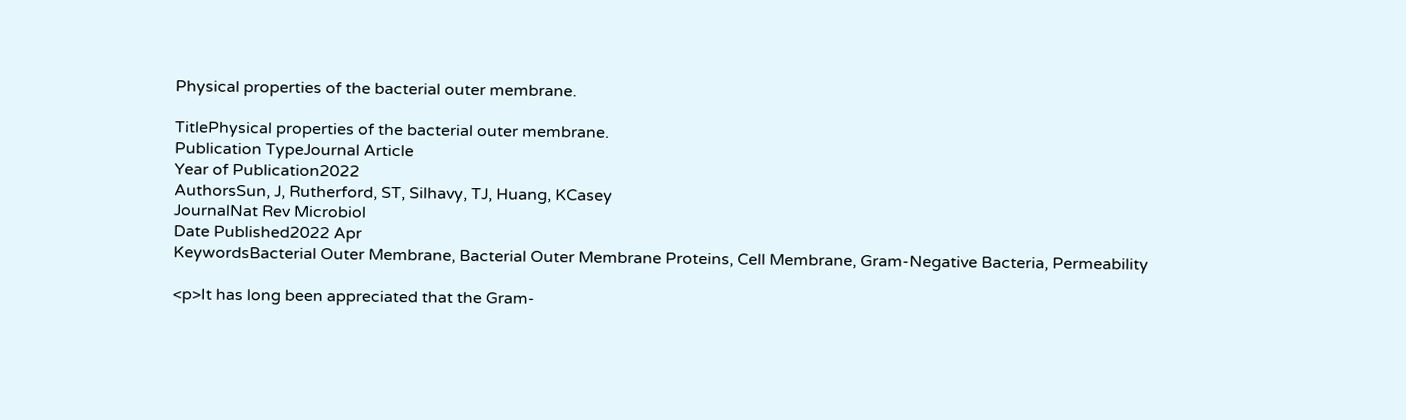Physical properties of the bacterial outer membrane.

TitlePhysical properties of the bacterial outer membrane.
Publication TypeJournal Article
Year of Publication2022
AuthorsSun, J, Rutherford, ST, Silhavy, TJ, Huang, KCasey
JournalNat Rev Microbiol
Date Published2022 Apr
KeywordsBacterial Outer Membrane, Bacterial Outer Membrane Proteins, Cell Membrane, Gram-Negative Bacteria, Permeability

<p>It has long been appreciated that the Gram-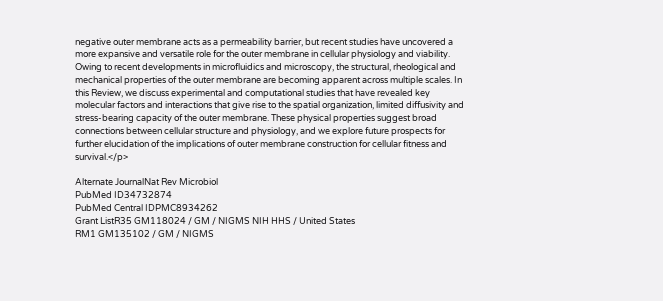negative outer membrane acts as a permeability barrier, but recent studies have uncovered a more expansive and versatile role for the outer membrane in cellular physiology and viability. Owing to recent developments in microfluidics and microscopy, the structural, rheological and mechanical properties of the outer membrane are becoming apparent across multiple scales. In this Review, we discuss experimental and computational studies that have revealed key molecular factors and interactions that give rise to the spatial organization, limited diffusivity and stress-bearing capacity of the outer membrane. These physical properties suggest broad connections between cellular structure and physiology, and we explore future prospects for further elucidation of the implications of outer membrane construction for cellular fitness and survival.</p>

Alternate JournalNat Rev Microbiol
PubMed ID34732874
PubMed Central IDPMC8934262
Grant ListR35 GM118024 / GM / NIGMS NIH HHS / United States
RM1 GM135102 / GM / NIGMS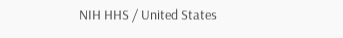NIH HHS / United States